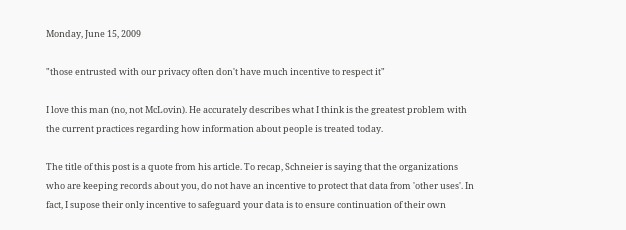Monday, June 15, 2009

"those entrusted with our privacy often don't have much incentive to respect it"

I love this man (no, not McLovin). He accurately describes what I think is the greatest problem with the current practices regarding how information about people is treated today.

The title of this post is a quote from his article. To recap, Schneier is saying that the organizations who are keeping records about you, do not have an incentive to protect that data from 'other uses'. In fact, I supose their only incentive to safeguard your data is to ensure continuation of their own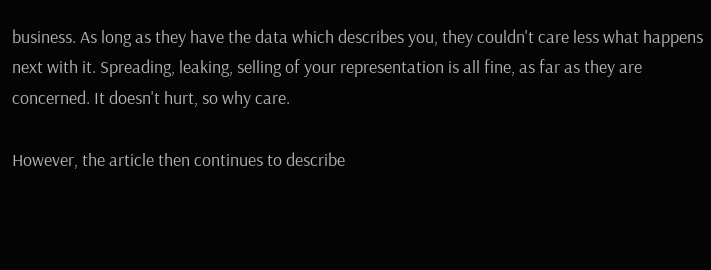business. As long as they have the data which describes you, they couldn't care less what happens next with it. Spreading, leaking, selling of your representation is all fine, as far as they are concerned. It doesn't hurt, so why care.

However, the article then continues to describe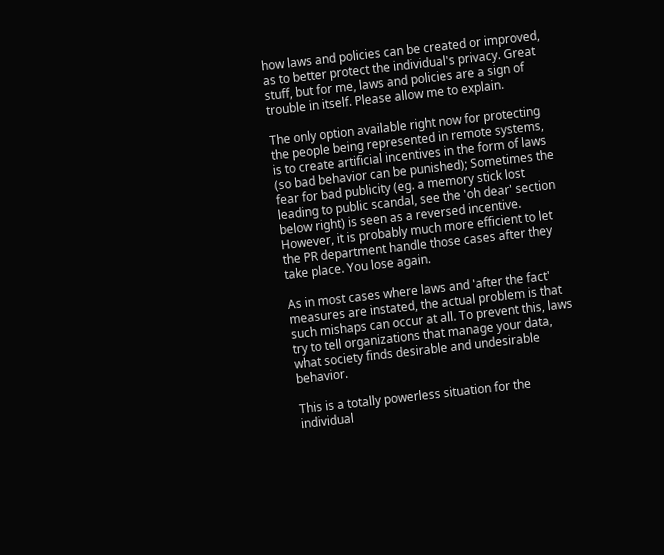how laws and policies can be created or improved, as to better protect the individual's privacy. Great stuff, but for me, laws and policies are a sign of trouble in itself. Please allow me to explain.

The only option available right now for protecting the people being represented in remote systems, is to create artificial incentives in the form of laws (so bad behavior can be punished); Sometimes the fear for bad publicity (eg. a memory stick lost leading to public scandal, see the 'oh dear' section below right) is seen as a reversed incentive. However, it is probably much more efficient to let the PR department handle those cases after they take place. You lose again.

As in most cases where laws and 'after the fact' measures are instated, the actual problem is that such mishaps can occur at all. To prevent this, laws try to tell organizations that manage your data, what society finds desirable and undesirable behavior.

This is a totally powerless situation for the individual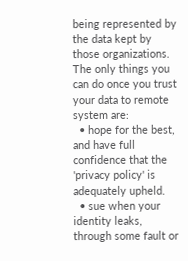being represented by the data kept by those organizations. The only things you can do once you trust your data to remote system are:
  • hope for the best, and have full confidence that the 'privacy policy' is adequately upheld.
  • sue when your identity leaks, through some fault or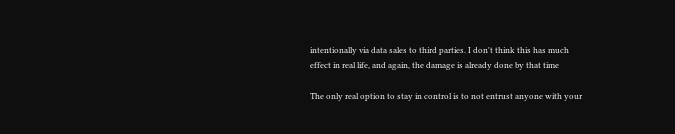intentionally via data sales to third parties. I don't think this has much effect in real life, and again, the damage is already done by that time

The only real option to stay in control is to not entrust anyone with your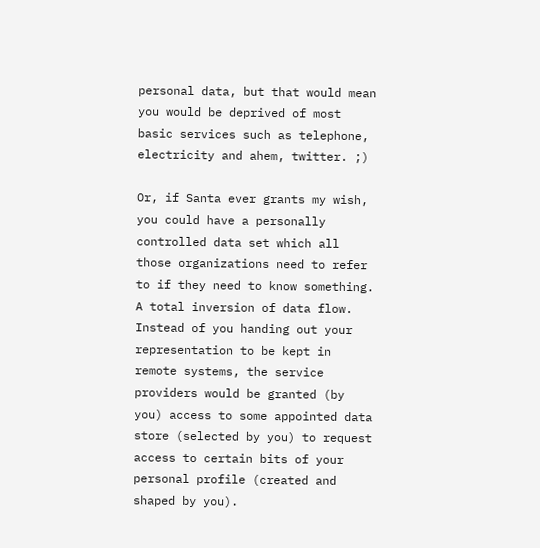personal data, but that would mean you would be deprived of most basic services such as telephone, electricity and ahem, twitter. ;)

Or, if Santa ever grants my wish, you could have a personally controlled data set which all those organizations need to refer to if they need to know something. A total inversion of data flow. Instead of you handing out your representation to be kept in remote systems, the service providers would be granted (by you) access to some appointed data store (selected by you) to request access to certain bits of your personal profile (created and shaped by you).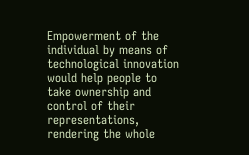Empowerment of the individual by means of technological innovation would help people to take ownership and control of their representations, rendering the whole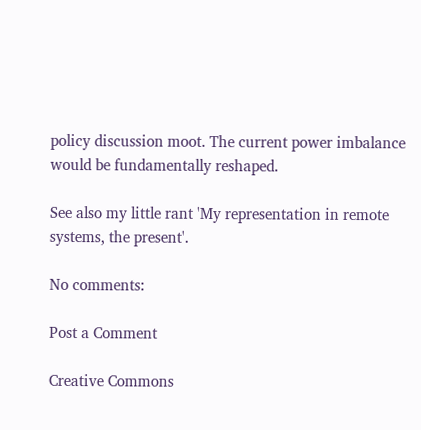policy discussion moot. The current power imbalance would be fundamentally reshaped.

See also my little rant 'My representation in remote systems, the present'.

No comments:

Post a Comment

Creative Commons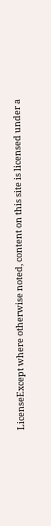LicenseExcept where otherwise noted, content on this site is licensed under a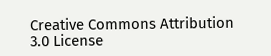Creative Commons Attribution 3.0 License